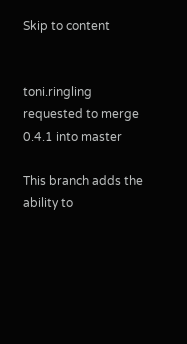Skip to content


toni.ringling requested to merge 0.4.1 into master

This branch adds the ability to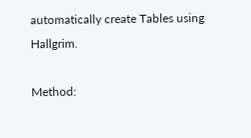automatically create Tables using Hallgrim.

Method: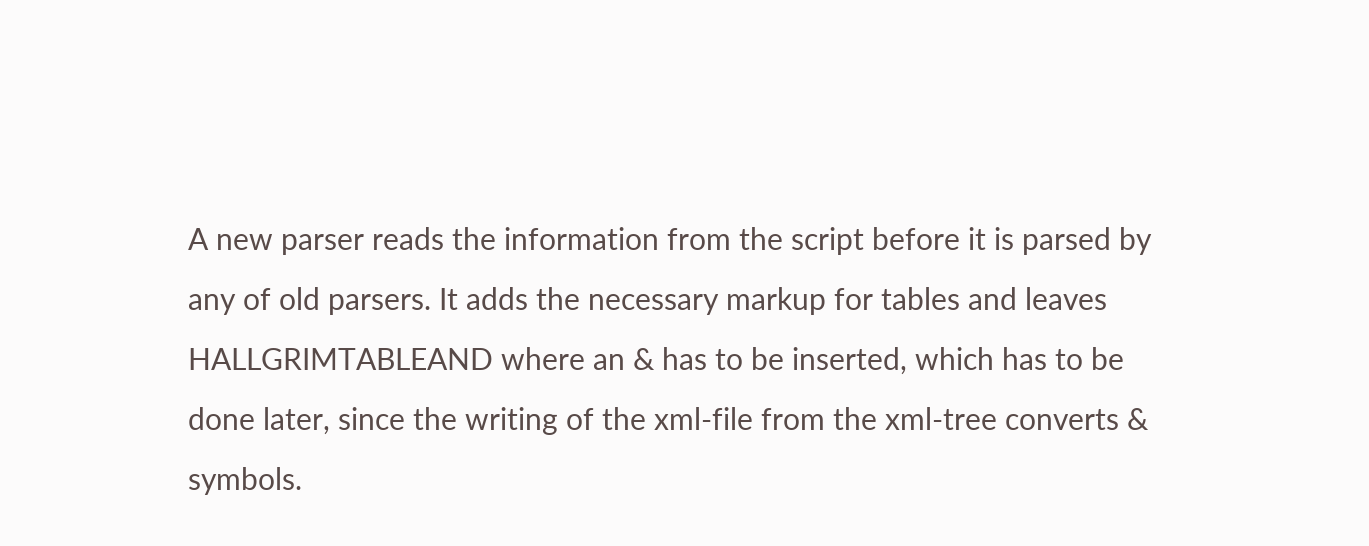A new parser reads the information from the script before it is parsed by any of old parsers. It adds the necessary markup for tables and leaves HALLGRIMTABLEAND where an & has to be inserted, which has to be done later, since the writing of the xml-file from the xml-tree converts & symbols.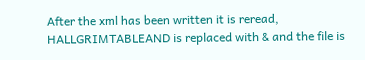After the xml has been written it is reread, HALLGRIMTABLEAND is replaced with & and the file is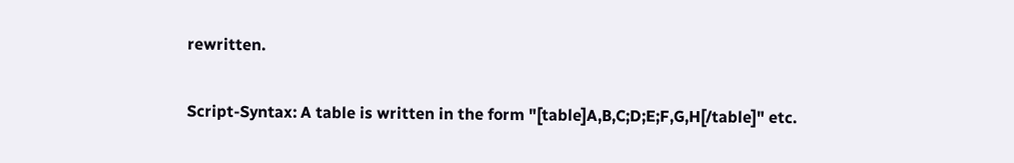rewritten.

Script-Syntax: A table is written in the form "[table]A,B,C;D;E;F,G,H[/table]" etc.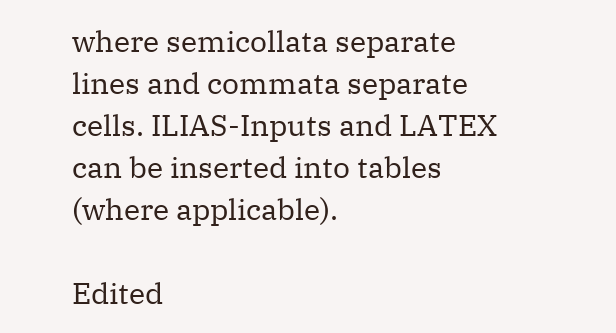where semicollata separate lines and commata separate cells. ILIAS-Inputs and LATEX can be inserted into tables (where applicable).

Edited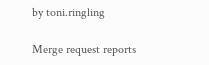by toni.ringling

Merge request reports